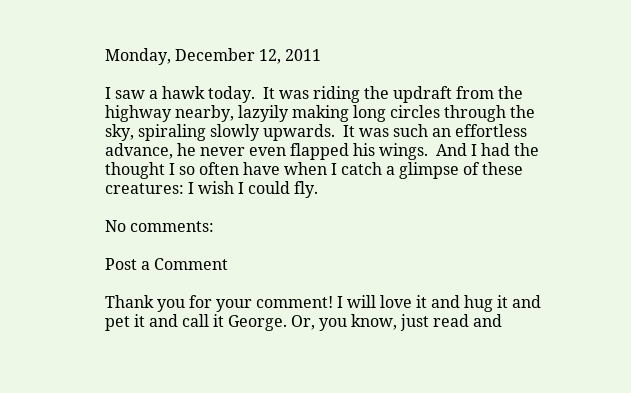Monday, December 12, 2011

I saw a hawk today.  It was riding the updraft from the highway nearby, lazyily making long circles through the sky, spiraling slowly upwards.  It was such an effortless advance, he never even flapped his wings.  And I had the thought I so often have when I catch a glimpse of these creatures: I wish I could fly.

No comments:

Post a Comment

Thank you for your comment! I will love it and hug it and pet it and call it George. Or, you know, just read and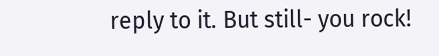reply to it. But still- you rock!